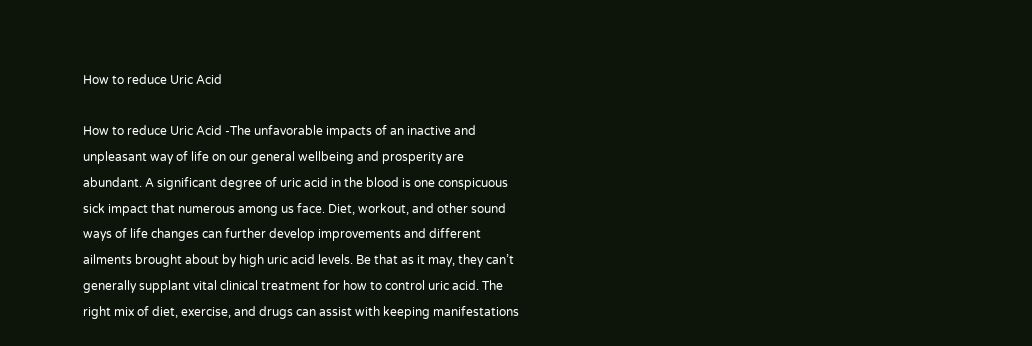How to reduce Uric Acid

How to reduce Uric Acid -The unfavorable impacts of an inactive and unpleasant way of life on our general wellbeing and prosperity are abundant. A significant degree of uric acid in the blood is one conspicuous sick impact that numerous among us face. Diet, workout, and other sound ways of life changes can further develop improvements and different ailments brought about by high uric acid levels. Be that as it may, they can’t generally supplant vital clinical treatment for how to control uric acid. The right mix of diet, exercise, and drugs can assist with keeping manifestations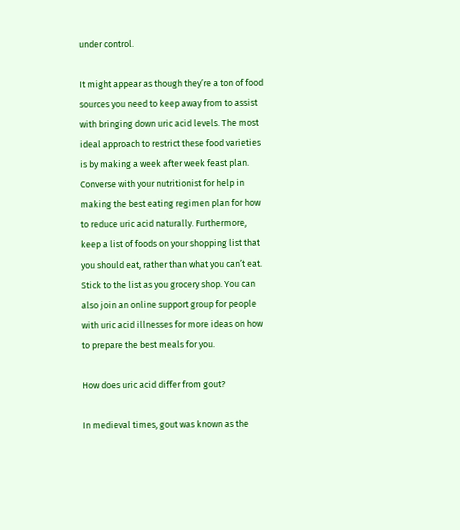under control.

It might appear as though they’re a ton of food sources you need to keep away from to assist with bringing down uric acid levels. The most ideal approach to restrict these food varieties is by making a week after week feast plan. Converse with your nutritionist for help in making the best eating regimen plan for how to reduce uric acid naturally. Furthermore, keep a list of foods on your shopping list that you should eat, rather than what you can’t eat. Stick to the list as you grocery shop. You can also join an online support group for people with uric acid illnesses for more ideas on how to prepare the best meals for you.

How does uric acid differ from gout?

In medieval times, gout was known as the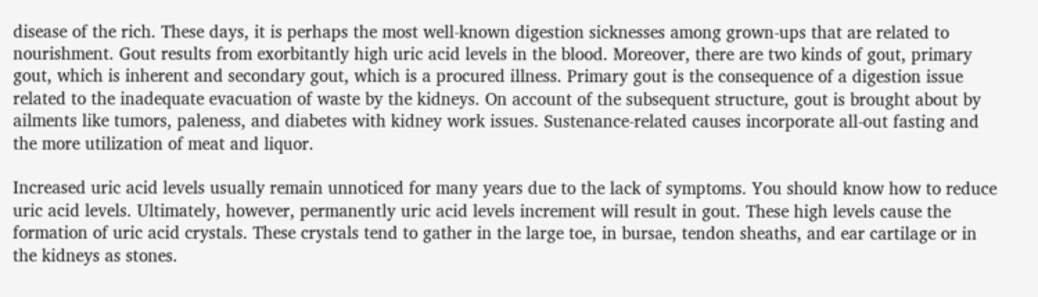disease of the rich. These days, it is perhaps the most well-known digestion sicknesses among grown-ups that are related to nourishment. Gout results from exorbitantly high uric acid levels in the blood. Moreover, there are two kinds of gout, primary gout, which is inherent and secondary gout, which is a procured illness. Primary gout is the consequence of a digestion issue related to the inadequate evacuation of waste by the kidneys. On account of the subsequent structure, gout is brought about by ailments like tumors, paleness, and diabetes with kidney work issues. Sustenance-related causes incorporate all-out fasting and the more utilization of meat and liquor.

Increased uric acid levels usually remain unnoticed for many years due to the lack of symptoms. You should know how to reduce uric acid levels. Ultimately, however, permanently uric acid levels increment will result in gout. These high levels cause the formation of uric acid crystals. These crystals tend to gather in the large toe, in bursae, tendon sheaths, and ear cartilage or in the kidneys as stones.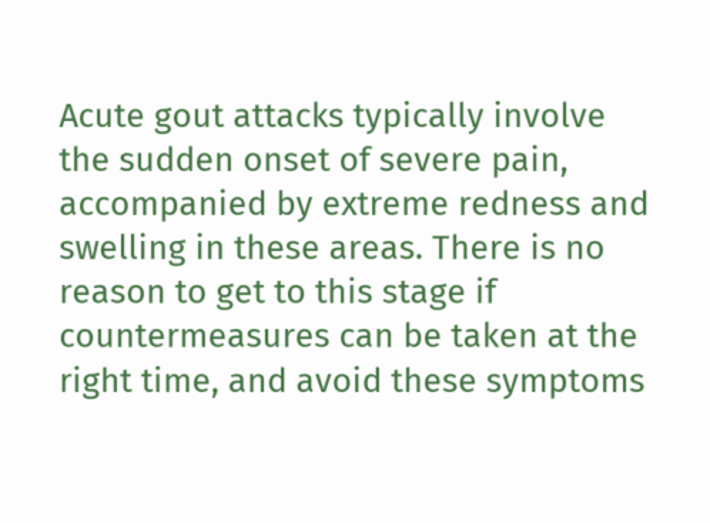Acute gout attacks typically involve the sudden onset of severe pain, accompanied by extreme redness and swelling in these areas. There is no reason to get to this stage if countermeasures can be taken at the right time, and avoid these symptoms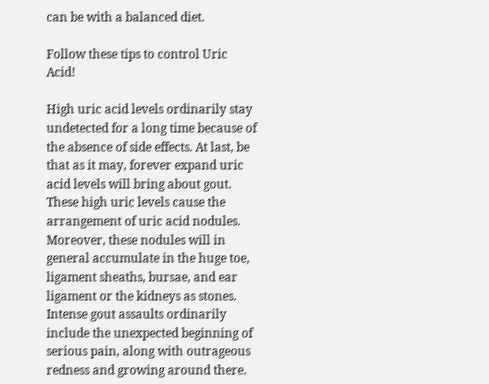can be with a balanced diet.

Follow these tips to control Uric Acid!

High uric acid levels ordinarily stay undetected for a long time because of the absence of side effects. At last, be that as it may, forever expand uric acid levels will bring about gout. These high uric levels cause the arrangement of uric acid nodules. Moreover, these nodules will in general accumulate in the huge toe, ligament sheaths, bursae, and ear ligament or the kidneys as stones. Intense gout assaults ordinarily include the unexpected beginning of serious pain, along with outrageous redness and growing around there.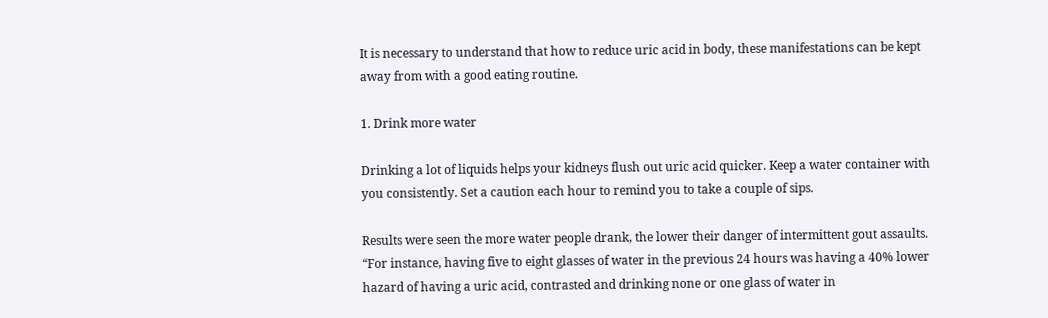It is necessary to understand that how to reduce uric acid in body, these manifestations can be kept away from with a good eating routine.

1. Drink more water

Drinking a lot of liquids helps your kidneys flush out uric acid quicker. Keep a water container with you consistently. Set a caution each hour to remind you to take a couple of sips.

Results were seen the more water people drank, the lower their danger of intermittent gout assaults. “For instance, having five to eight glasses of water in the previous 24 hours was having a 40% lower hazard of having a uric acid, contrasted and drinking none or one glass of water in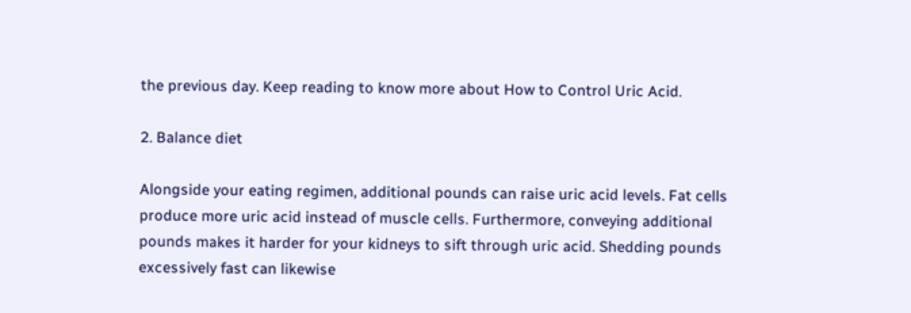the previous day. Keep reading to know more about How to Control Uric Acid.

2. Balance diet

Alongside your eating regimen, additional pounds can raise uric acid levels. Fat cells produce more uric acid instead of muscle cells. Furthermore, conveying additional pounds makes it harder for your kidneys to sift through uric acid. Shedding pounds excessively fast can likewise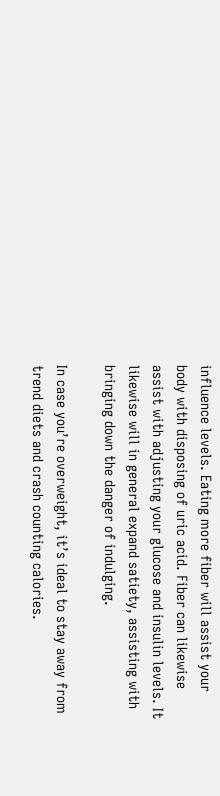influence levels. Eating more fiber will assist your body with disposing of uric acid. Fiber can likewise assist with adjusting your glucose and insulin levels. It likewise will in general expand satiety, assisting with bringing down the danger of indulging.

In case you’re overweight, it’s ideal to stay away from trend diets and crash counting calories.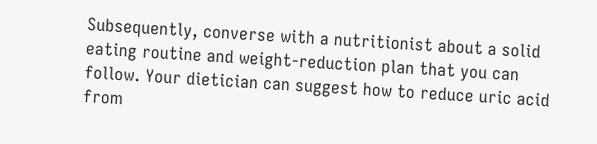Subsequently, converse with a nutritionist about a solid eating routine and weight-reduction plan that you can follow. Your dietician can suggest how to reduce uric acid from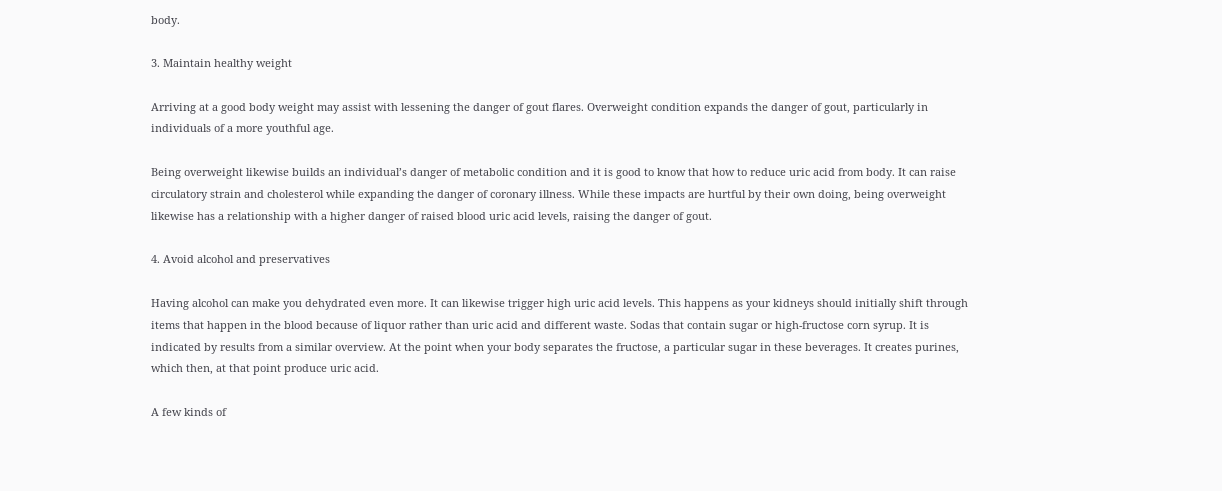body.

3. Maintain healthy weight

Arriving at a good body weight may assist with lessening the danger of gout flares. Overweight condition expands the danger of gout, particularly in individuals of a more youthful age.

Being overweight likewise builds an individual’s danger of metabolic condition and it is good to know that how to reduce uric acid from body. It can raise circulatory strain and cholesterol while expanding the danger of coronary illness. While these impacts are hurtful by their own doing, being overweight likewise has a relationship with a higher danger of raised blood uric acid levels, raising the danger of gout.

4. Avoid alcohol and preservatives

Having alcohol can make you dehydrated even more. It can likewise trigger high uric acid levels. This happens as your kidneys should initially shift through items that happen in the blood because of liquor rather than uric acid and different waste. Sodas that contain sugar or high-fructose corn syrup. It is indicated by results from a similar overview. At the point when your body separates the fructose, a particular sugar in these beverages. It creates purines, which then, at that point produce uric acid.

A few kinds of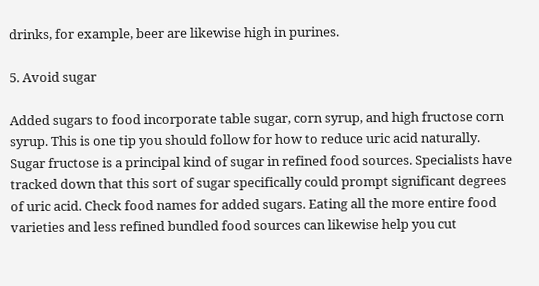drinks, for example, beer are likewise high in purines.

5. Avoid sugar

Added sugars to food incorporate table sugar, corn syrup, and high fructose corn syrup. This is one tip you should follow for how to reduce uric acid naturally. Sugar fructose is a principal kind of sugar in refined food sources. Specialists have tracked down that this sort of sugar specifically could prompt significant degrees of uric acid. Check food names for added sugars. Eating all the more entire food varieties and less refined bundled food sources can likewise help you cut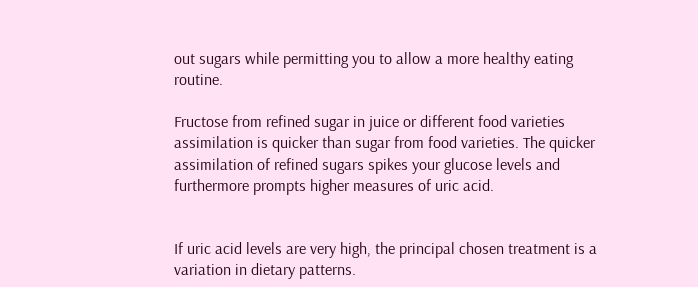out sugars while permitting you to allow a more healthy eating routine.

Fructose from refined sugar in juice or different food varieties assimilation is quicker than sugar from food varieties. The quicker assimilation of refined sugars spikes your glucose levels and furthermore prompts higher measures of uric acid.


If uric acid levels are very high, the principal chosen treatment is a variation in dietary patterns.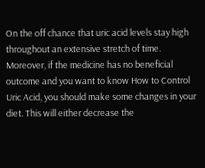On the off chance that uric acid levels stay high throughout an extensive stretch of time. Moreover, if the medicine has no beneficial outcome and you want to know How to Control Uric Acid, you should make some changes in your diet. This will either decrease the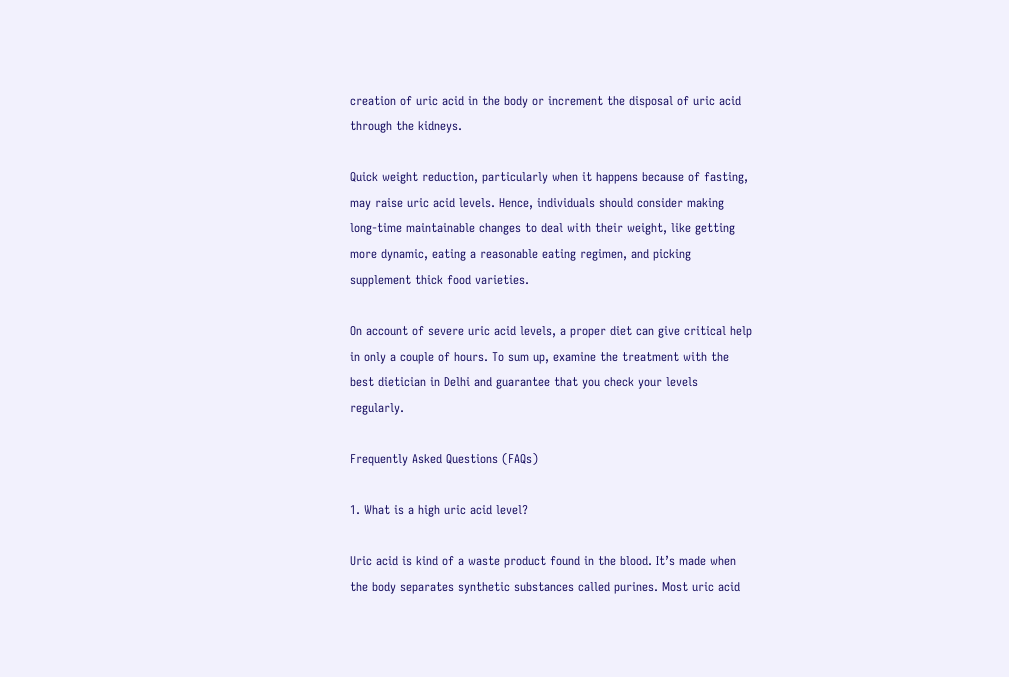creation of uric acid in the body or increment the disposal of uric acid through the kidneys.

Quick weight reduction, particularly when it happens because of fasting, may raise uric acid levels. Hence, individuals should consider making long-time maintainable changes to deal with their weight, like getting more dynamic, eating a reasonable eating regimen, and picking supplement thick food varieties.

On account of severe uric acid levels, a proper diet can give critical help in only a couple of hours. To sum up, examine the treatment with the best dietician in Delhi and guarantee that you check your levels regularly.

Frequently Asked Questions (FAQs)

1. What is a high uric acid level?

Uric acid is kind of a waste product found in the blood. It’s made when the body separates synthetic substances called purines. Most uric acid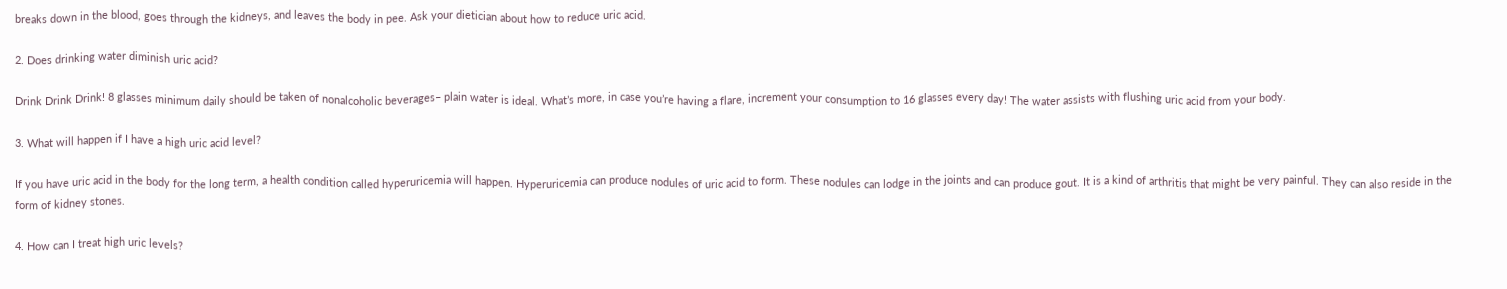breaks down in the blood, goes through the kidneys, and leaves the body in pee. Ask your dietician about how to reduce uric acid.

2. Does drinking water diminish uric acid?

Drink Drink Drink! 8 glasses minimum daily should be taken of nonalcoholic beverages– plain water is ideal. What’s more, in case you’re having a flare, increment your consumption to 16 glasses every day! The water assists with flushing uric acid from your body.

3. What will happen if I have a high uric acid level?

If you have uric acid in the body for the long term, a health condition called hyperuricemia will happen. Hyperuricemia can produce nodules of uric acid to form. These nodules can lodge in the joints and can produce gout. It is a kind of arthritis that might be very painful. They can also reside in the form of kidney stones.

4. How can I treat high uric levels?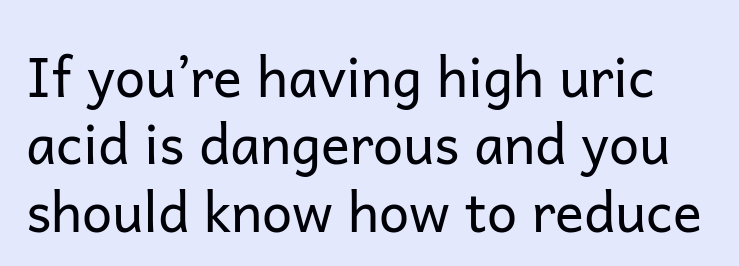If you’re having high uric acid is dangerous and you should know how to reduce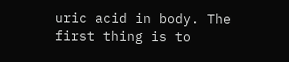uric acid in body. The first thing is to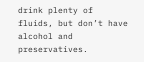drink plenty of fluids, but don’t have alcohol and preservatives.